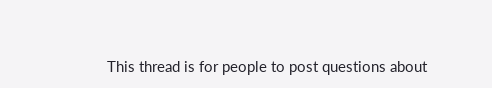This thread is for people to post questions about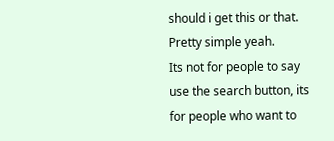should i get this or that. Pretty simple yeah.
Its not for people to say use the search button, its for people who want to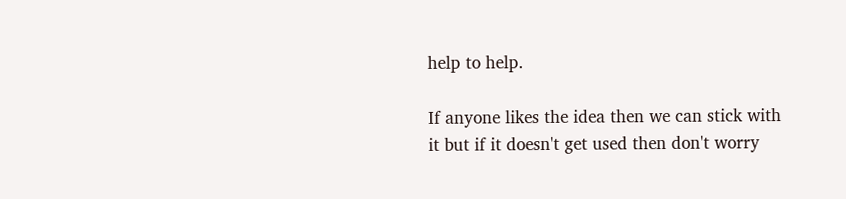help to help.

If anyone likes the idea then we can stick with it but if it doesn't get used then don't worry